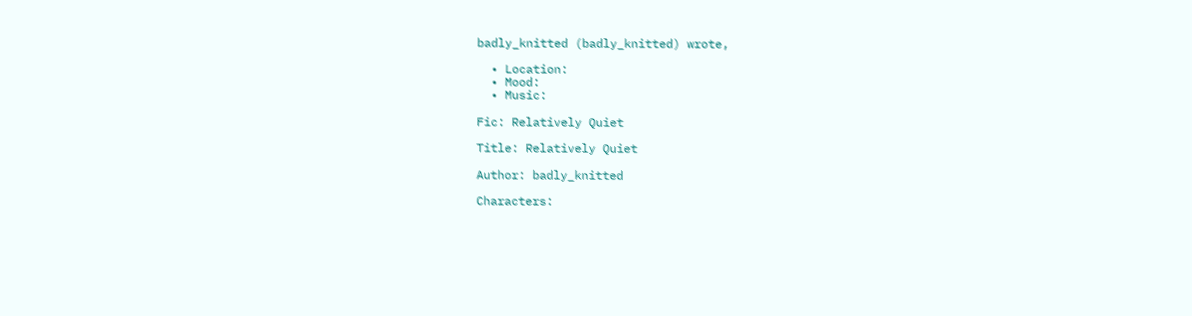badly_knitted (badly_knitted) wrote,

  • Location:
  • Mood:
  • Music:

Fic: Relatively Quiet

Title: Relatively Quiet

Author: badly_knitted

Characters: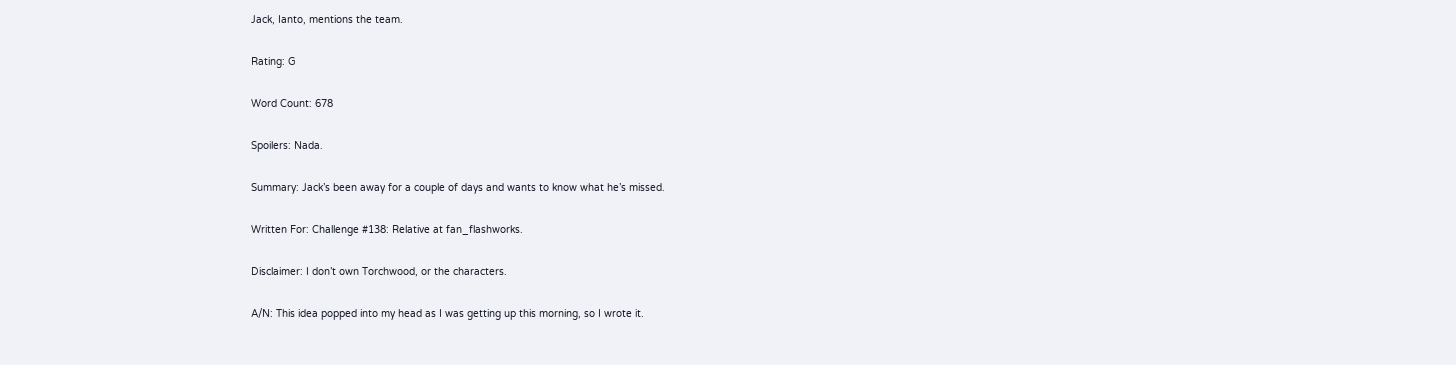Jack, Ianto, mentions the team.

Rating: G

Word Count: 678

Spoilers: Nada.

Summary: Jack’s been away for a couple of days and wants to know what he’s missed.

Written For: Challenge #138: Relative at fan_flashworks.

Disclaimer: I don’t own Torchwood, or the characters.

A/N: This idea popped into my head as I was getting up this morning, so I wrote it.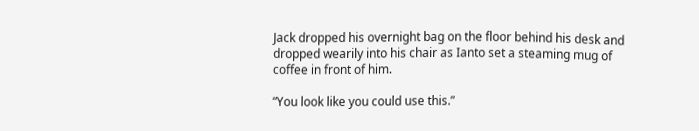Jack dropped his overnight bag on the floor behind his desk and dropped wearily into his chair as Ianto set a steaming mug of coffee in front of him.

“You look like you could use this.”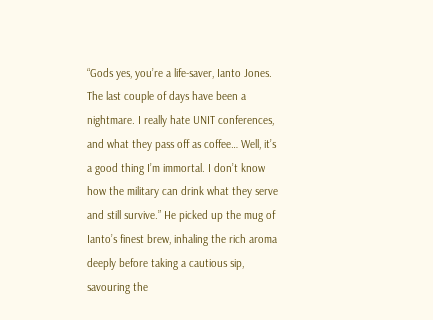“Gods yes, you’re a life-saver, Ianto Jones. The last couple of days have been a nightmare. I really hate UNIT conferences, and what they pass off as coffee… Well, it’s a good thing I’m immortal. I don’t know how the military can drink what they serve and still survive.” He picked up the mug of Ianto’s finest brew, inhaling the rich aroma deeply before taking a cautious sip, savouring the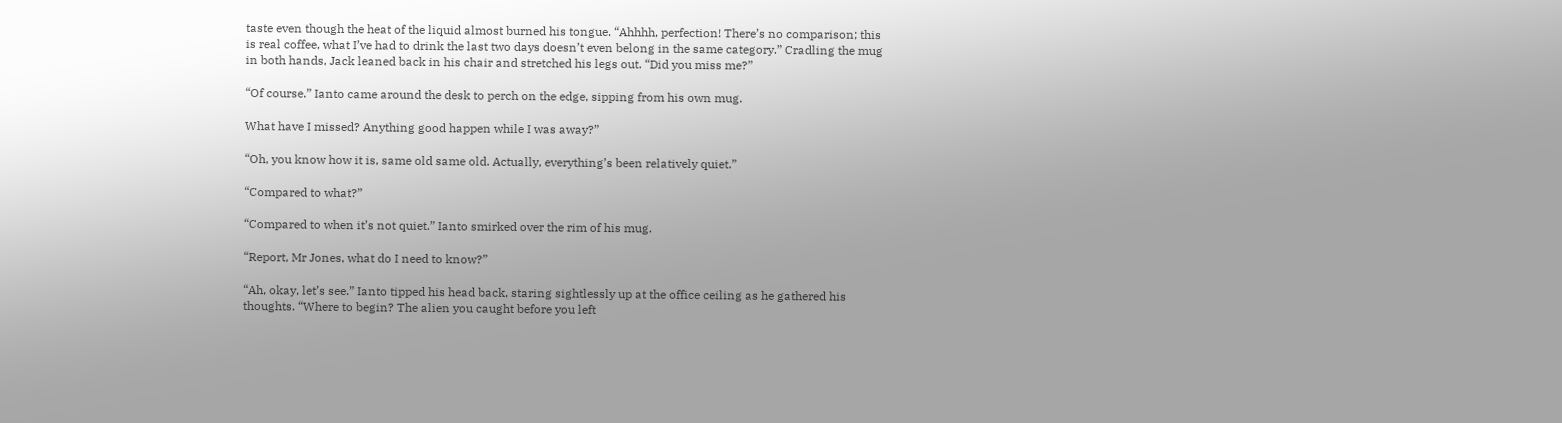taste even though the heat of the liquid almost burned his tongue. “Ahhhh, perfection! There’s no comparison; this is real coffee, what I’ve had to drink the last two days doesn’t even belong in the same category.” Cradling the mug in both hands, Jack leaned back in his chair and stretched his legs out. “Did you miss me?”

“Of course.” Ianto came around the desk to perch on the edge, sipping from his own mug.

What have I missed? Anything good happen while I was away?”

“Oh, you know how it is, same old same old. Actually, everything’s been relatively quiet.”

“Compared to what?”

“Compared to when it’s not quiet.” Ianto smirked over the rim of his mug.

“Report, Mr Jones, what do I need to know?”

“Ah, okay, let’s see.” Ianto tipped his head back, staring sightlessly up at the office ceiling as he gathered his thoughts. “Where to begin? The alien you caught before you left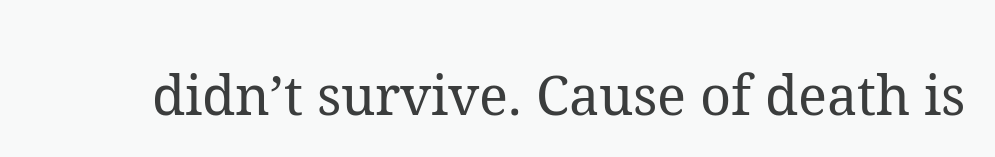didn’t survive. Cause of death is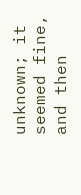unknown; it seemed fine, and then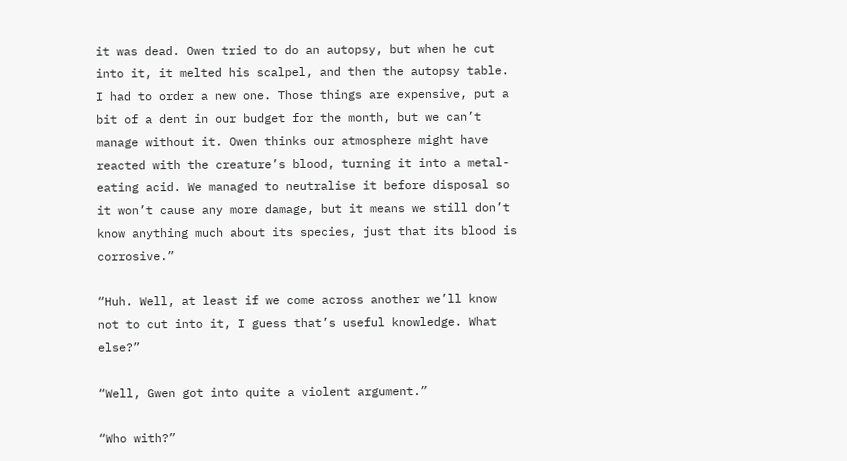it was dead. Owen tried to do an autopsy, but when he cut into it, it melted his scalpel, and then the autopsy table. I had to order a new one. Those things are expensive, put a bit of a dent in our budget for the month, but we can’t manage without it. Owen thinks our atmosphere might have reacted with the creature’s blood, turning it into a metal-eating acid. We managed to neutralise it before disposal so it won’t cause any more damage, but it means we still don’t know anything much about its species, just that its blood is corrosive.”

“Huh. Well, at least if we come across another we’ll know not to cut into it, I guess that’s useful knowledge. What else?”

“Well, Gwen got into quite a violent argument.”

“Who with?”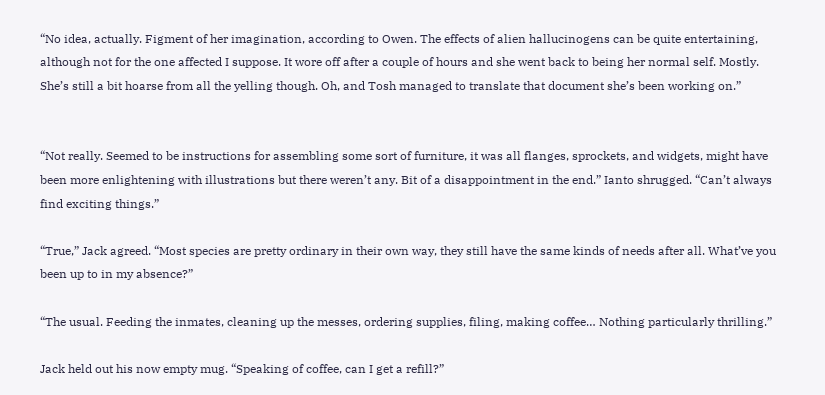“No idea, actually. Figment of her imagination, according to Owen. The effects of alien hallucinogens can be quite entertaining, although not for the one affected I suppose. It wore off after a couple of hours and she went back to being her normal self. Mostly. She’s still a bit hoarse from all the yelling though. Oh, and Tosh managed to translate that document she’s been working on.”


“Not really. Seemed to be instructions for assembling some sort of furniture, it was all flanges, sprockets, and widgets, might have been more enlightening with illustrations but there weren’t any. Bit of a disappointment in the end.” Ianto shrugged. “Can’t always find exciting things.”

“True,” Jack agreed. “Most species are pretty ordinary in their own way, they still have the same kinds of needs after all. What’ve you been up to in my absence?”

“The usual. Feeding the inmates, cleaning up the messes, ordering supplies, filing, making coffee… Nothing particularly thrilling.”

Jack held out his now empty mug. “Speaking of coffee, can I get a refill?”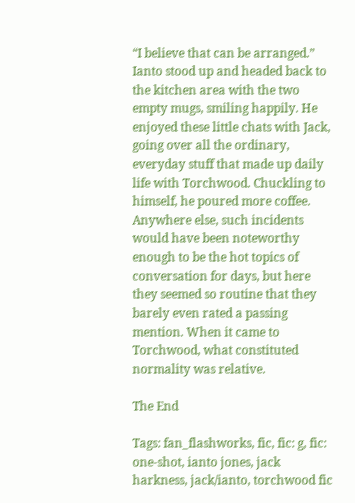“I believe that can be arranged.” Ianto stood up and headed back to the kitchen area with the two empty mugs, smiling happily. He enjoyed these little chats with Jack, going over all the ordinary, everyday stuff that made up daily life with Torchwood. Chuckling to himself, he poured more coffee. Anywhere else, such incidents would have been noteworthy enough to be the hot topics of conversation for days, but here they seemed so routine that they barely even rated a passing mention. When it came to Torchwood, what constituted normality was relative.

The End

Tags: fan_flashworks, fic, fic: g, fic: one-shot, ianto jones, jack harkness, jack/ianto, torchwood fic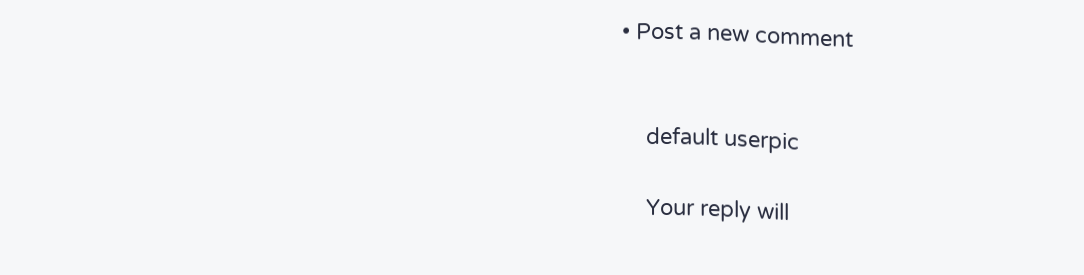• Post a new comment


    default userpic

    Your reply will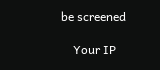be screened

    Your IP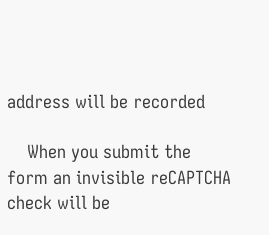address will be recorded

    When you submit the form an invisible reCAPTCHA check will be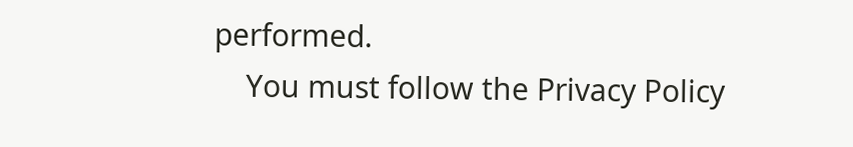performed.
    You must follow the Privacy Policy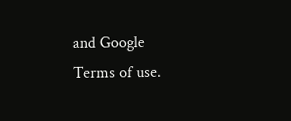and Google Terms of use.